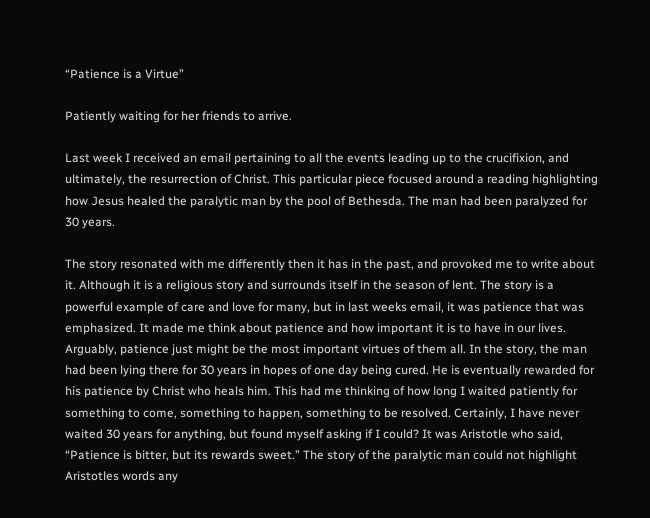“Patience is a Virtue”

Patiently waiting for her friends to arrive.

Last week I received an email pertaining to all the events leading up to the crucifixion, and ultimately, the resurrection of Christ. This particular piece focused around a reading highlighting how Jesus healed the paralytic man by the pool of Bethesda. The man had been paralyzed for 30 years.

The story resonated with me differently then it has in the past, and provoked me to write about it. Although it is a religious story and surrounds itself in the season of lent. The story is a powerful example of care and love for many, but in last weeks email, it was patience that was emphasized. It made me think about patience and how important it is to have in our lives. Arguably, patience just might be the most important virtues of them all. In the story, the man had been lying there for 30 years in hopes of one day being cured. He is eventually rewarded for his patience by Christ who heals him. This had me thinking of how long I waited patiently for something to come, something to happen, something to be resolved. Certainly, I have never waited 30 years for anything, but found myself asking if I could? It was Aristotle who said, “Patience is bitter, but its rewards sweet.” The story of the paralytic man could not highlight Aristotles words any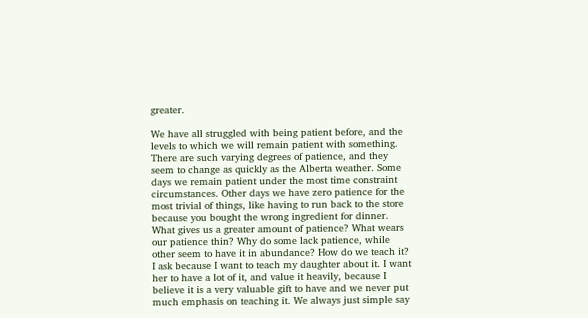greater.

We have all struggled with being patient before, and the levels to which we will remain patient with something. There are such varying degrees of patience, and they seem to change as quickly as the Alberta weather. Some days we remain patient under the most time constraint circumstances. Other days we have zero patience for the most trivial of things, like having to run back to the store because you bought the wrong ingredient for dinner. What gives us a greater amount of patience? What wears our patience thin? Why do some lack patience, while other seem to have it in abundance? How do we teach it? I ask because I want to teach my daughter about it. I want her to have a lot of it, and value it heavily, because I believe it is a very valuable gift to have and we never put much emphasis on teaching it. We always just simple say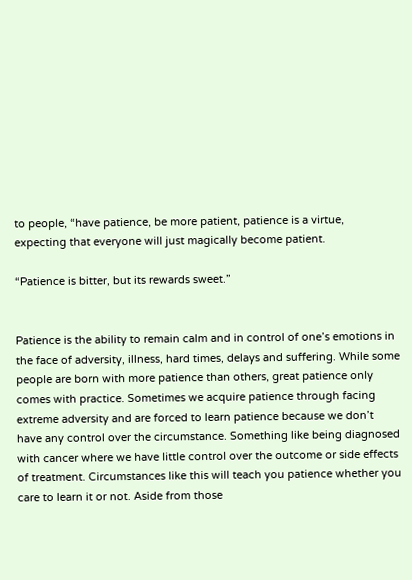to people, “have patience, be more patient, patience is a virtue, expecting that everyone will just magically become patient.

“Patience is bitter, but its rewards sweet.”


Patience is the ability to remain calm and in control of one’s emotions in the face of adversity, illness, hard times, delays and suffering. While some people are born with more patience than others, great patience only comes with practice. Sometimes we acquire patience through facing extreme adversity and are forced to learn patience because we don’t have any control over the circumstance. Something like being diagnosed with cancer where we have little control over the outcome or side effects of treatment. Circumstances like this will teach you patience whether you care to learn it or not. Aside from those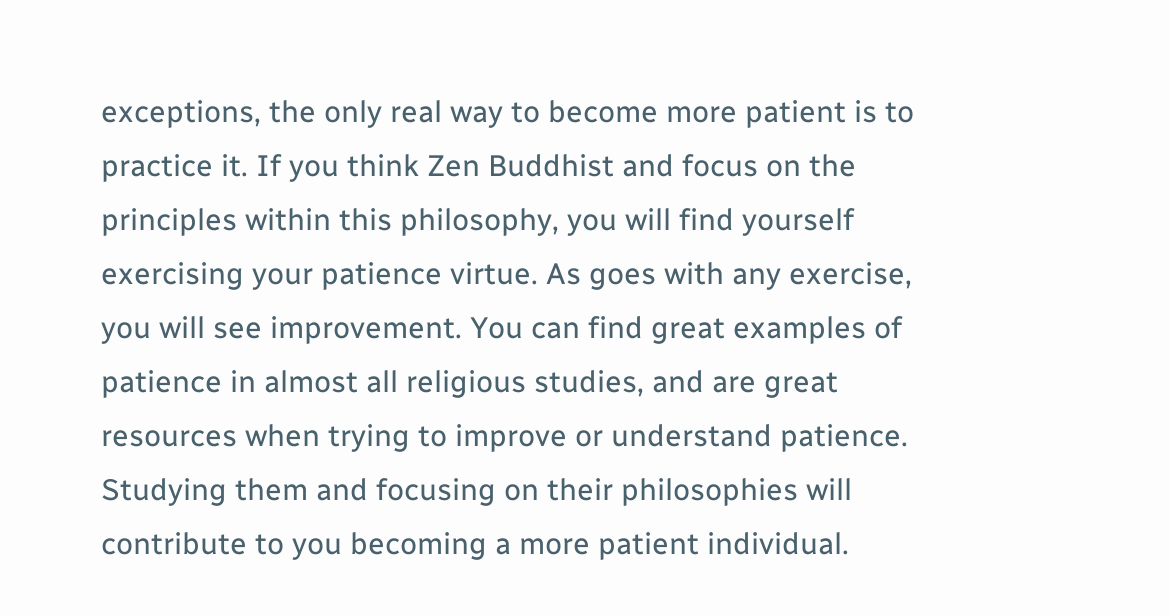exceptions, the only real way to become more patient is to practice it. If you think Zen Buddhist and focus on the principles within this philosophy, you will find yourself exercising your patience virtue. As goes with any exercise, you will see improvement. You can find great examples of patience in almost all religious studies, and are great resources when trying to improve or understand patience. Studying them and focusing on their philosophies will contribute to you becoming a more patient individual.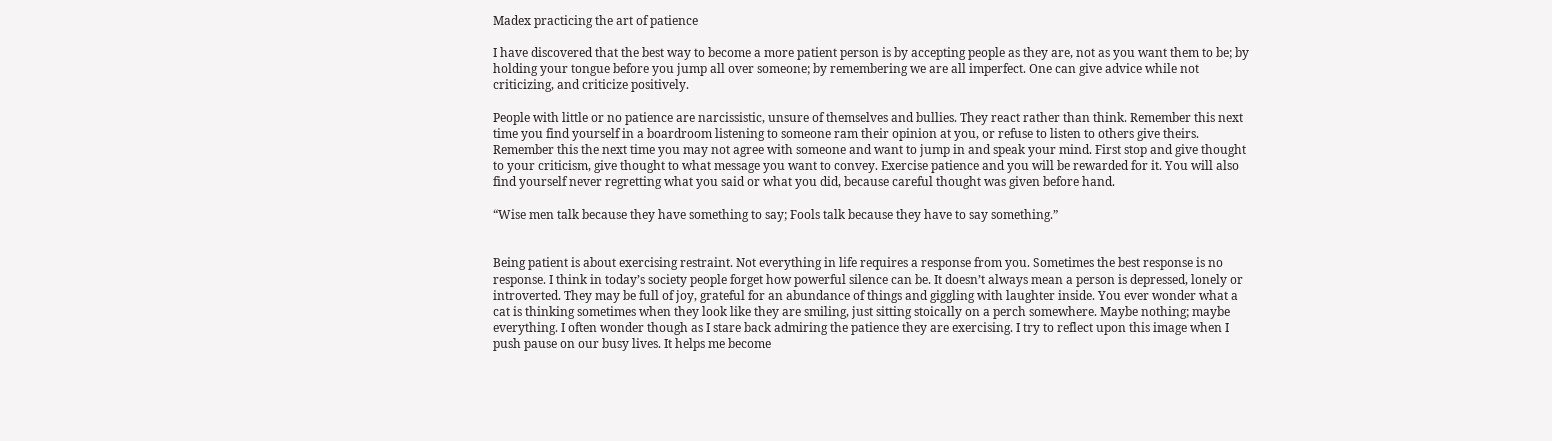Madex practicing the art of patience

I have discovered that the best way to become a more patient person is by accepting people as they are, not as you want them to be; by holding your tongue before you jump all over someone; by remembering we are all imperfect. One can give advice while not criticizing, and criticize positively.

People with little or no patience are narcissistic, unsure of themselves and bullies. They react rather than think. Remember this next time you find yourself in a boardroom listening to someone ram their opinion at you, or refuse to listen to others give theirs. Remember this the next time you may not agree with someone and want to jump in and speak your mind. First stop and give thought to your criticism, give thought to what message you want to convey. Exercise patience and you will be rewarded for it. You will also find yourself never regretting what you said or what you did, because careful thought was given before hand.

“Wise men talk because they have something to say; Fools talk because they have to say something.”


Being patient is about exercising restraint. Not everything in life requires a response from you. Sometimes the best response is no response. I think in today’s society people forget how powerful silence can be. It doesn’t always mean a person is depressed, lonely or introverted. They may be full of joy, grateful for an abundance of things and giggling with laughter inside. You ever wonder what a cat is thinking sometimes when they look like they are smiling, just sitting stoically on a perch somewhere. Maybe nothing; maybe everything. I often wonder though as I stare back admiring the patience they are exercising. I try to reflect upon this image when I push pause on our busy lives. It helps me become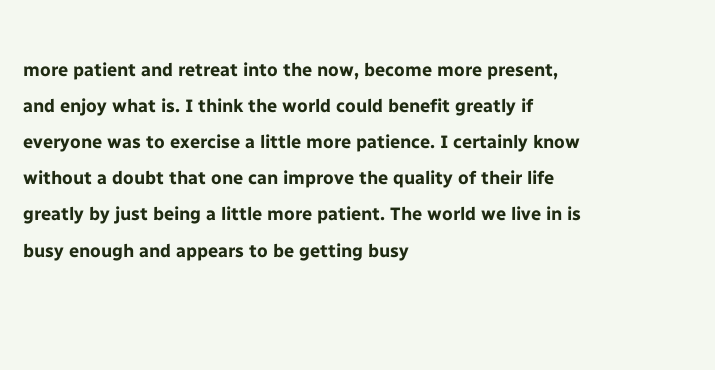more patient and retreat into the now, become more present, and enjoy what is. I think the world could benefit greatly if everyone was to exercise a little more patience. I certainly know without a doubt that one can improve the quality of their life greatly by just being a little more patient. The world we live in is busy enough and appears to be getting busy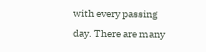with every passing day. There are many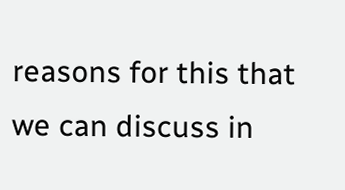reasons for this that we can discuss in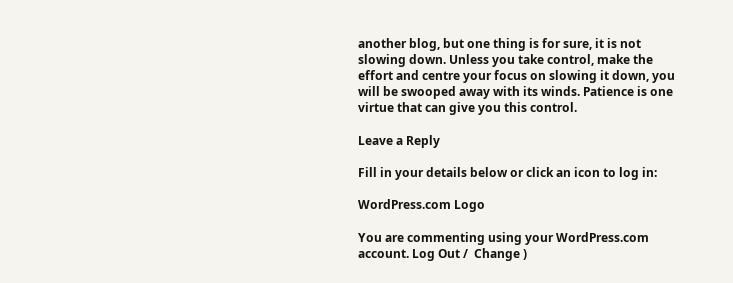another blog, but one thing is for sure, it is not slowing down. Unless you take control, make the effort and centre your focus on slowing it down, you will be swooped away with its winds. Patience is one virtue that can give you this control.

Leave a Reply

Fill in your details below or click an icon to log in:

WordPress.com Logo

You are commenting using your WordPress.com account. Log Out /  Change )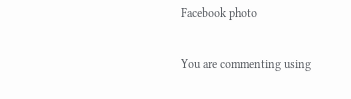Facebook photo

You are commenting using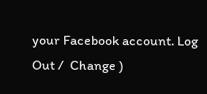your Facebook account. Log Out /  Change )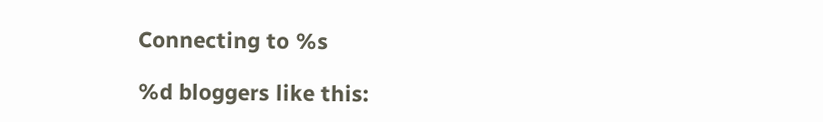Connecting to %s

%d bloggers like this: